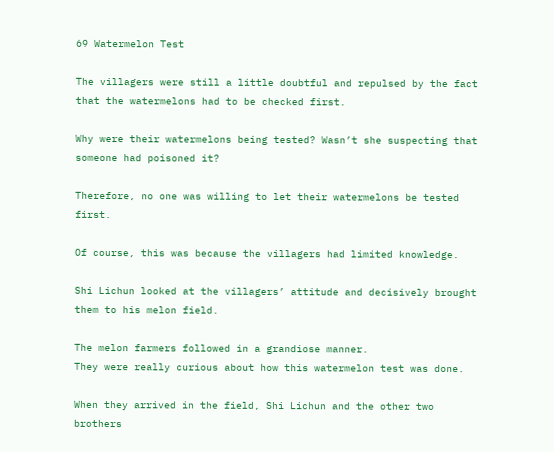69 Watermelon Test

The villagers were still a little doubtful and repulsed by the fact that the watermelons had to be checked first.

Why were their watermelons being tested? Wasn’t she suspecting that someone had poisoned it?

Therefore, no one was willing to let their watermelons be tested first.

Of course, this was because the villagers had limited knowledge.

Shi Lichun looked at the villagers’ attitude and decisively brought them to his melon field.

The melon farmers followed in a grandiose manner.
They were really curious about how this watermelon test was done.

When they arrived in the field, Shi Lichun and the other two brothers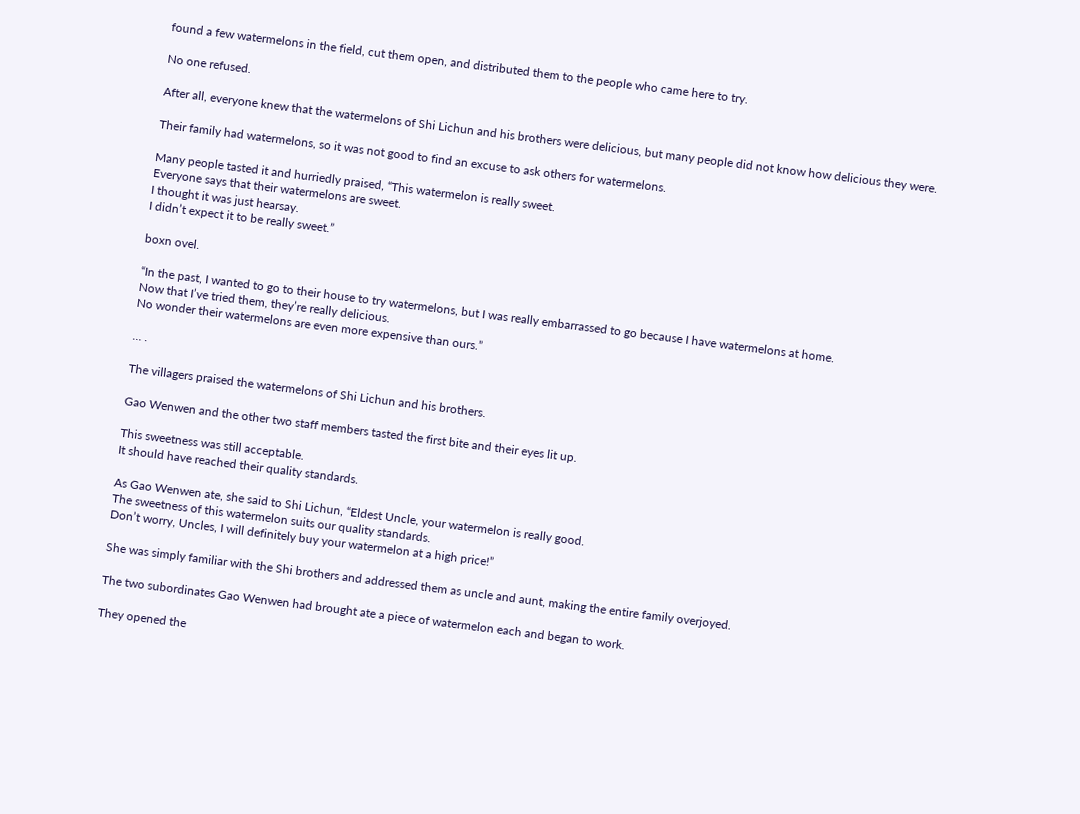found a few watermelons in the field, cut them open, and distributed them to the people who came here to try.

No one refused.

After all, everyone knew that the watermelons of Shi Lichun and his brothers were delicious, but many people did not know how delicious they were.

Their family had watermelons, so it was not good to find an excuse to ask others for watermelons.

Many people tasted it and hurriedly praised, “This watermelon is really sweet.
Everyone says that their watermelons are sweet.
I thought it was just hearsay.
I didn’t expect it to be really sweet.”

boxn ovel.

“In the past, I wanted to go to their house to try watermelons, but I was really embarrassed to go because I have watermelons at home.
Now that I’ve tried them, they’re really delicious.
No wonder their watermelons are even more expensive than ours.”

… .

The villagers praised the watermelons of Shi Lichun and his brothers.

Gao Wenwen and the other two staff members tasted the first bite and their eyes lit up.

This sweetness was still acceptable.
It should have reached their quality standards.

As Gao Wenwen ate, she said to Shi Lichun, “Eldest Uncle, your watermelon is really good.
The sweetness of this watermelon suits our quality standards.
Don’t worry, Uncles, I will definitely buy your watermelon at a high price!”

She was simply familiar with the Shi brothers and addressed them as uncle and aunt, making the entire family overjoyed.

The two subordinates Gao Wenwen had brought ate a piece of watermelon each and began to work.

They opened the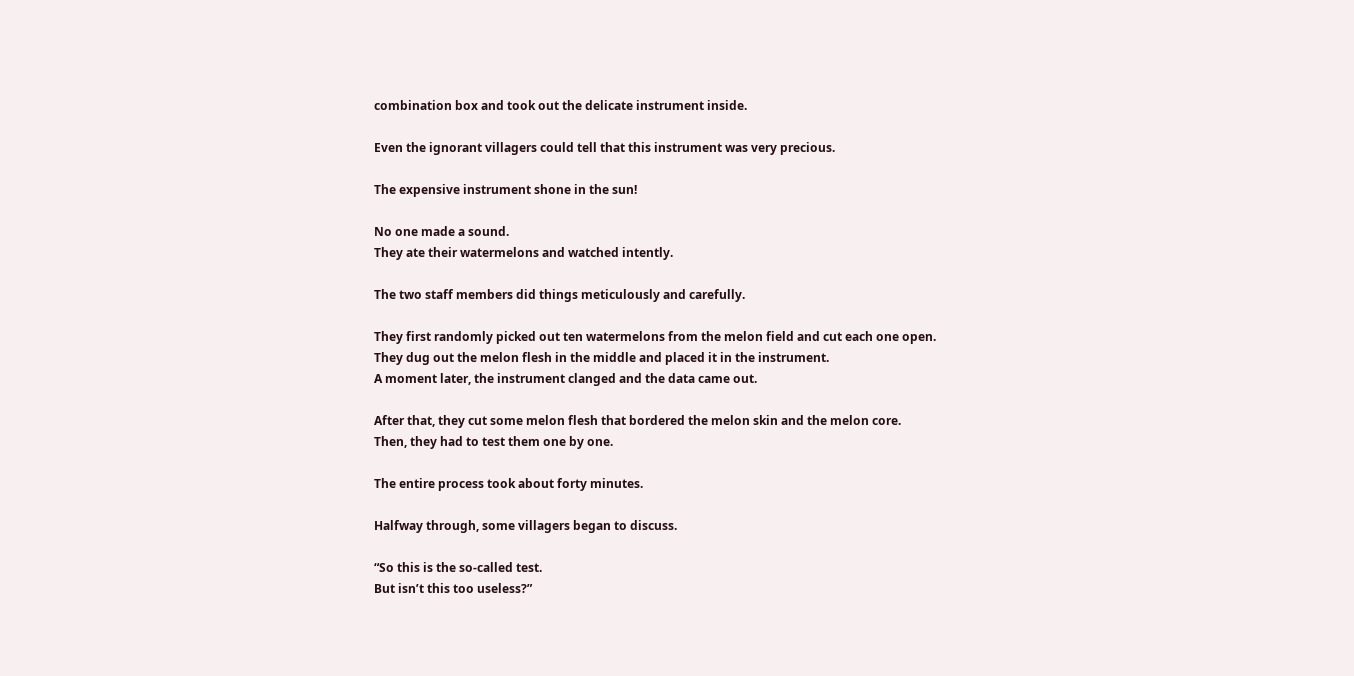combination box and took out the delicate instrument inside.

Even the ignorant villagers could tell that this instrument was very precious.

The expensive instrument shone in the sun!

No one made a sound.
They ate their watermelons and watched intently.

The two staff members did things meticulously and carefully.

They first randomly picked out ten watermelons from the melon field and cut each one open.
They dug out the melon flesh in the middle and placed it in the instrument.
A moment later, the instrument clanged and the data came out.

After that, they cut some melon flesh that bordered the melon skin and the melon core.
Then, they had to test them one by one.

The entire process took about forty minutes.

Halfway through, some villagers began to discuss.

“So this is the so-called test.
But isn’t this too useless?”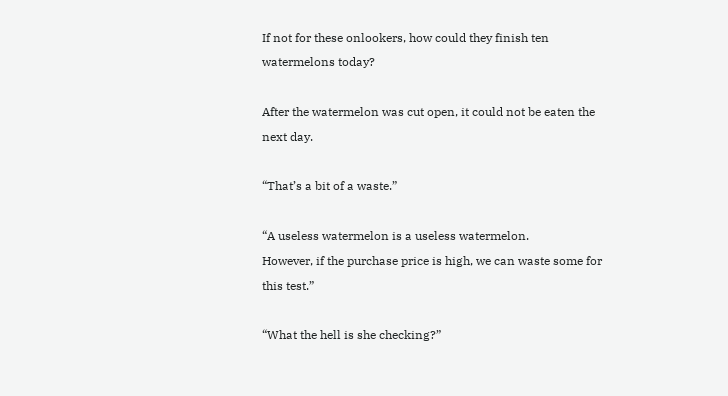If not for these onlookers, how could they finish ten watermelons today?

After the watermelon was cut open, it could not be eaten the next day.

“That’s a bit of a waste.”

“A useless watermelon is a useless watermelon.
However, if the purchase price is high, we can waste some for this test.”

“What the hell is she checking?”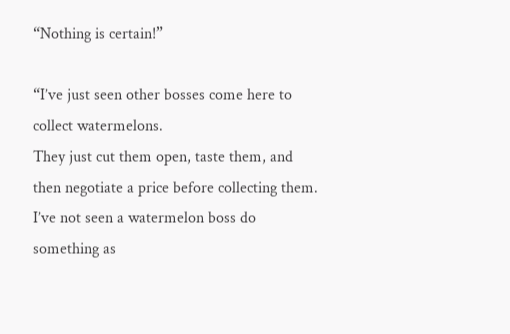“Nothing is certain!”

“I’ve just seen other bosses come here to collect watermelons.
They just cut them open, taste them, and then negotiate a price before collecting them.
I’ve not seen a watermelon boss do something as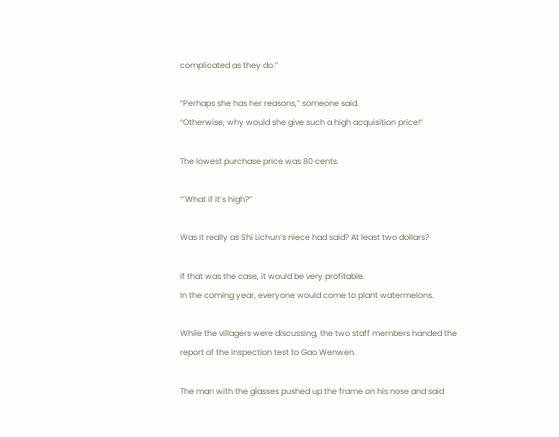complicated as they do.”

“Perhaps she has her reasons,” someone said.
“Otherwise, why would she give such a high acquisition price!”

The lowest purchase price was 80 cents.

“‘What if it’s high?”

Was it really as Shi Lichun’s niece had said? At least two dollars?

If that was the case, it would be very profitable.
In the coming year, everyone would come to plant watermelons.

While the villagers were discussing, the two staff members handed the report of the inspection test to Gao Wenwen.

The man with the glasses pushed up the frame on his nose and said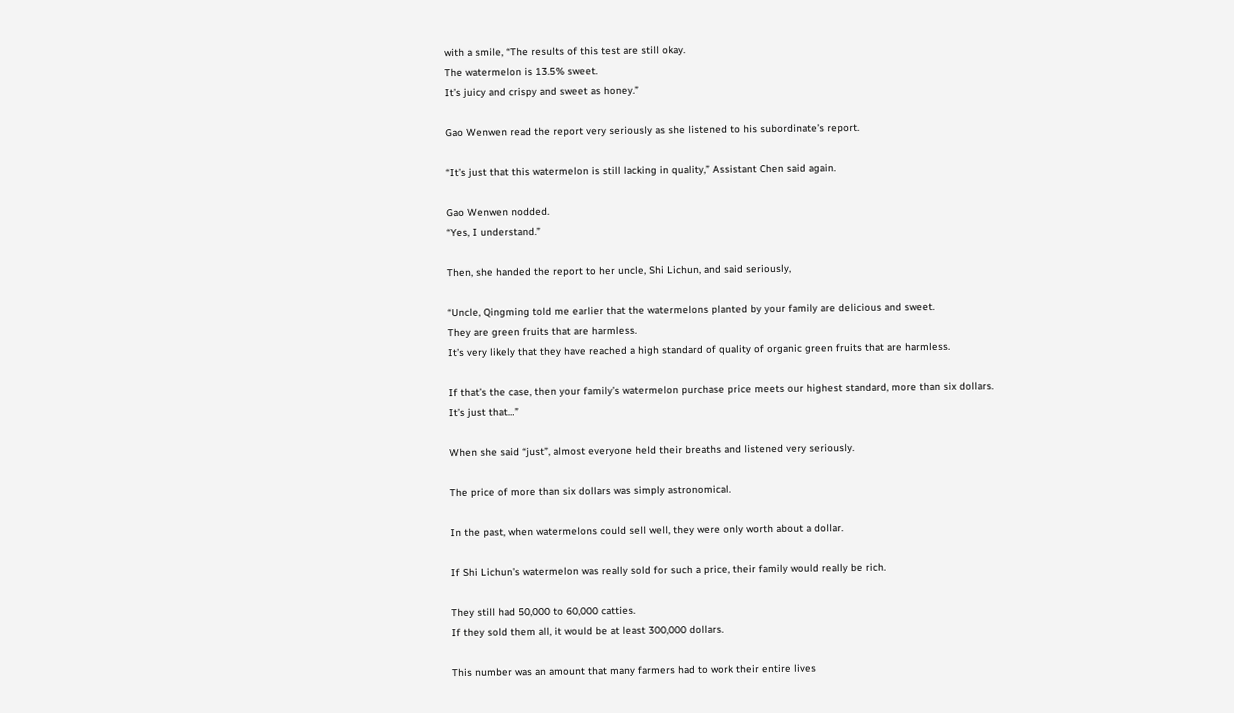with a smile, “The results of this test are still okay.
The watermelon is 13.5% sweet.
It’s juicy and crispy and sweet as honey.”

Gao Wenwen read the report very seriously as she listened to his subordinate’s report.

“It’s just that this watermelon is still lacking in quality,” Assistant Chen said again.

Gao Wenwen nodded.
“Yes, I understand.”

Then, she handed the report to her uncle, Shi Lichun, and said seriously,

“Uncle, Qingming told me earlier that the watermelons planted by your family are delicious and sweet.
They are green fruits that are harmless.
It’s very likely that they have reached a high standard of quality of organic green fruits that are harmless.

If that’s the case, then your family’s watermelon purchase price meets our highest standard, more than six dollars.
It’s just that…”

When she said “just”, almost everyone held their breaths and listened very seriously.

The price of more than six dollars was simply astronomical.

In the past, when watermelons could sell well, they were only worth about a dollar.

If Shi Lichun’s watermelon was really sold for such a price, their family would really be rich.

They still had 50,000 to 60,000 catties.
If they sold them all, it would be at least 300,000 dollars.

This number was an amount that many farmers had to work their entire lives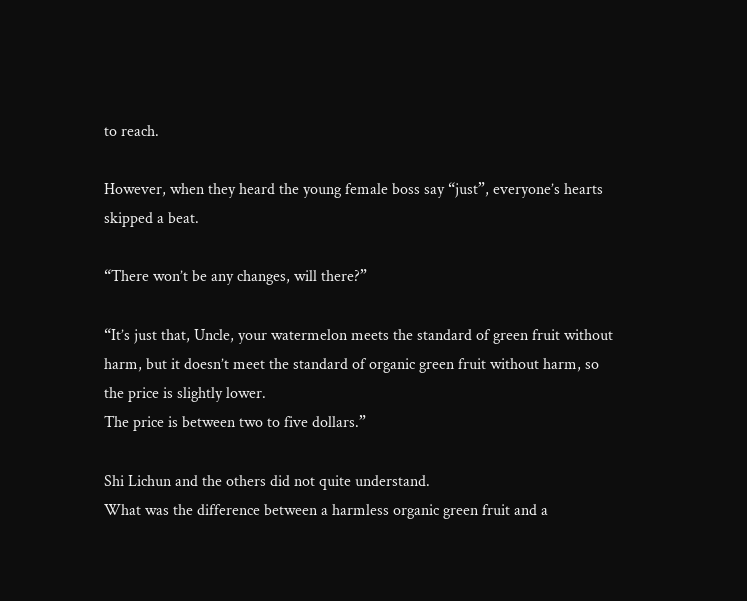to reach.

However, when they heard the young female boss say “just”, everyone’s hearts skipped a beat.

“There won’t be any changes, will there?”

“It’s just that, Uncle, your watermelon meets the standard of green fruit without harm, but it doesn’t meet the standard of organic green fruit without harm, so the price is slightly lower.
The price is between two to five dollars.”

Shi Lichun and the others did not quite understand.
What was the difference between a harmless organic green fruit and a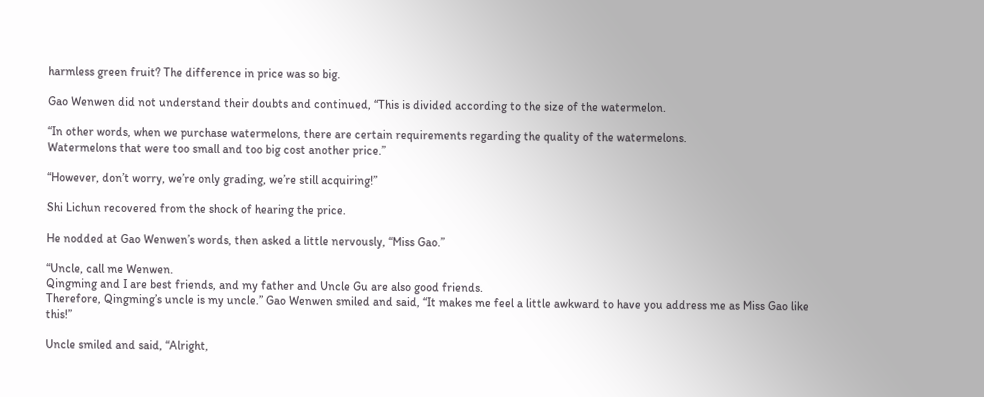harmless green fruit? The difference in price was so big.

Gao Wenwen did not understand their doubts and continued, “This is divided according to the size of the watermelon.

“In other words, when we purchase watermelons, there are certain requirements regarding the quality of the watermelons.
Watermelons that were too small and too big cost another price.”

“However, don’t worry, we’re only grading, we’re still acquiring!”

Shi Lichun recovered from the shock of hearing the price.

He nodded at Gao Wenwen’s words, then asked a little nervously, “Miss Gao.”

“Uncle, call me Wenwen.
Qingming and I are best friends, and my father and Uncle Gu are also good friends.
Therefore, Qingming’s uncle is my uncle.” Gao Wenwen smiled and said, “It makes me feel a little awkward to have you address me as Miss Gao like this!”

Uncle smiled and said, “Alright,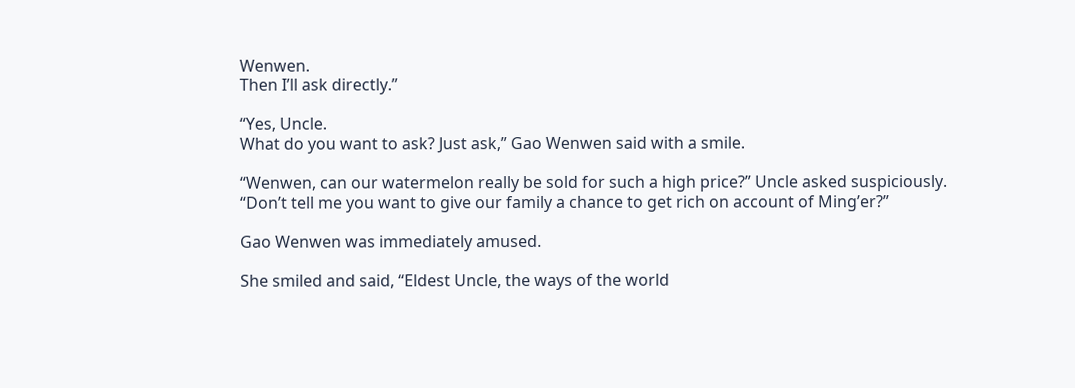Wenwen.
Then I’ll ask directly.”

“Yes, Uncle.
What do you want to ask? Just ask,” Gao Wenwen said with a smile.

“Wenwen, can our watermelon really be sold for such a high price?” Uncle asked suspiciously.
“Don’t tell me you want to give our family a chance to get rich on account of Ming’er?”

Gao Wenwen was immediately amused.

She smiled and said, “Eldest Uncle, the ways of the world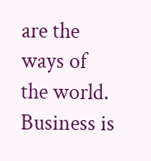are the ways of the world.
Business is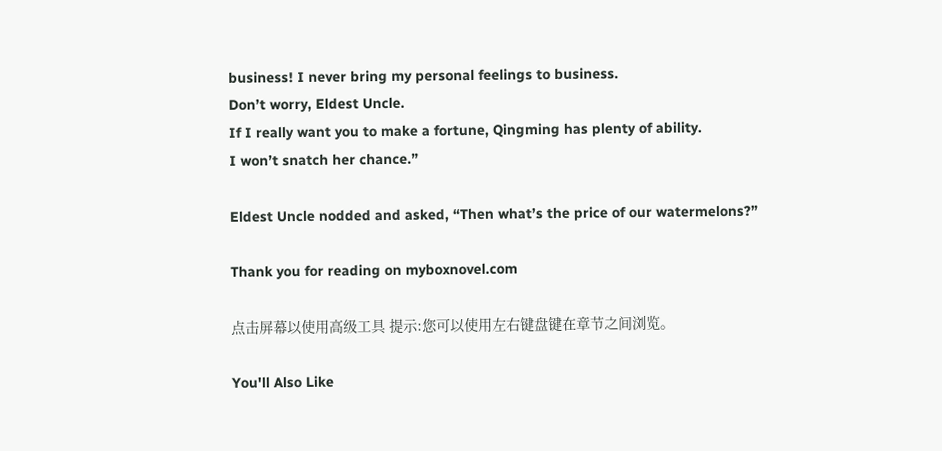business! I never bring my personal feelings to business.
Don’t worry, Eldest Uncle.
If I really want you to make a fortune, Qingming has plenty of ability.
I won’t snatch her chance.”

Eldest Uncle nodded and asked, “Then what’s the price of our watermelons?”

Thank you for reading on myboxnovel.com

点击屏幕以使用高级工具 提示:您可以使用左右键盘键在章节之间浏览。

You'll Also Like